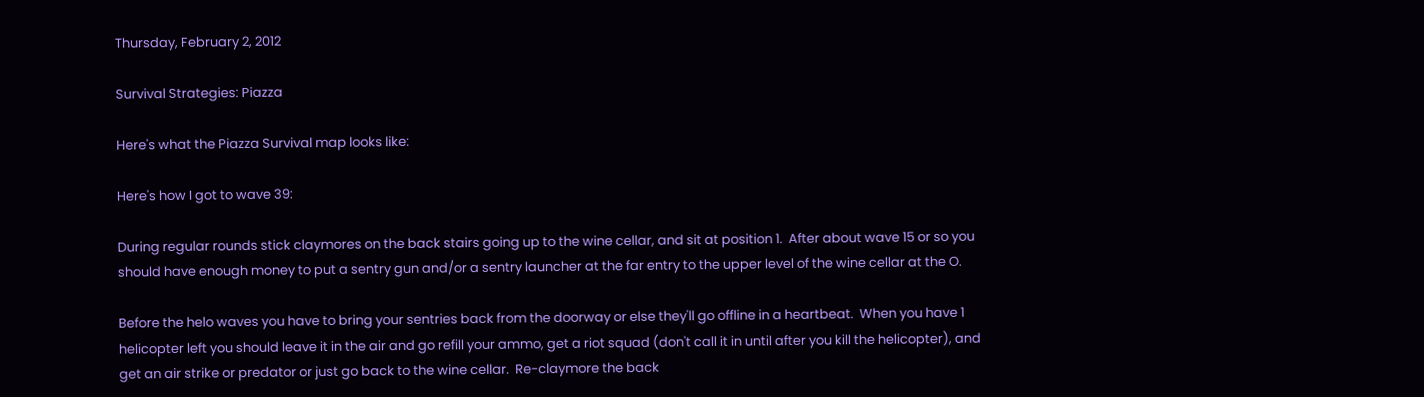Thursday, February 2, 2012

Survival Strategies: Piazza

Here's what the Piazza Survival map looks like:

Here's how I got to wave 39:

During regular rounds stick claymores on the back stairs going up to the wine cellar, and sit at position 1.  After about wave 15 or so you should have enough money to put a sentry gun and/or a sentry launcher at the far entry to the upper level of the wine cellar at the O.

Before the helo waves you have to bring your sentries back from the doorway or else they'll go offline in a heartbeat.  When you have 1 helicopter left you should leave it in the air and go refill your ammo, get a riot squad (don't call it in until after you kill the helicopter), and get an air strike or predator or just go back to the wine cellar.  Re-claymore the back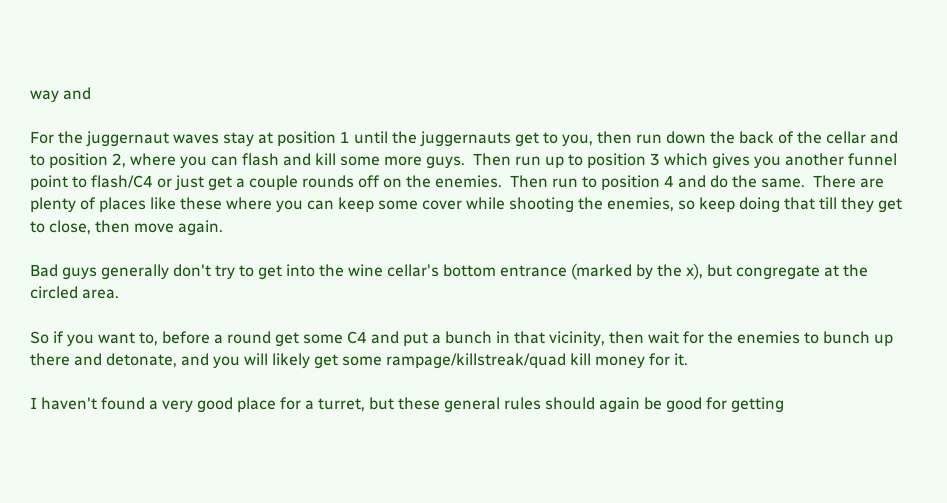way and

For the juggernaut waves stay at position 1 until the juggernauts get to you, then run down the back of the cellar and to position 2, where you can flash and kill some more guys.  Then run up to position 3 which gives you another funnel point to flash/C4 or just get a couple rounds off on the enemies.  Then run to position 4 and do the same.  There are plenty of places like these where you can keep some cover while shooting the enemies, so keep doing that till they get to close, then move again.

Bad guys generally don't try to get into the wine cellar's bottom entrance (marked by the x), but congregate at the circled area.

So if you want to, before a round get some C4 and put a bunch in that vicinity, then wait for the enemies to bunch up there and detonate, and you will likely get some rampage/killstreak/quad kill money for it.

I haven't found a very good place for a turret, but these general rules should again be good for getting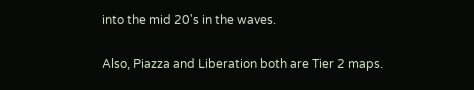into the mid 20's in the waves.

Also, Piazza and Liberation both are Tier 2 maps.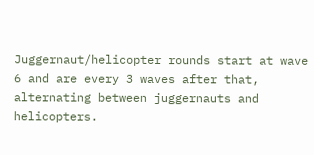Juggernaut/helicopter rounds start at wave 6 and are every 3 waves after that, alternating between juggernauts and helicopters.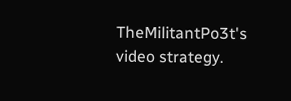TheMilitantPo3t's video strategy.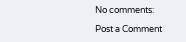No comments:

Post a Comment